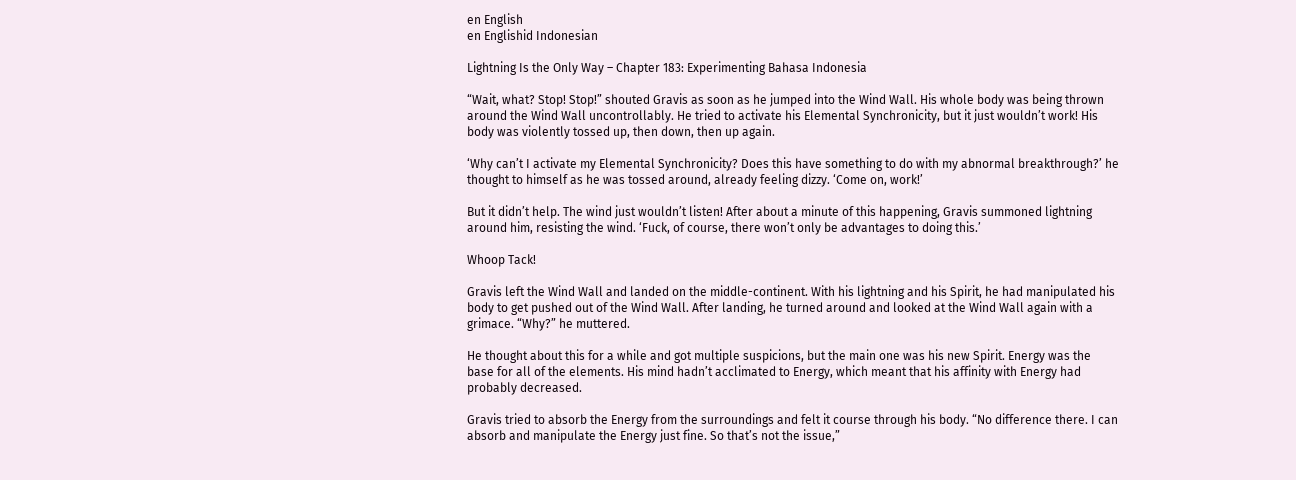en English
en Englishid Indonesian

Lightning Is the Only Way – Chapter 183: Experimenting Bahasa Indonesia

“Wait, what? Stop! Stop!” shouted Gravis as soon as he jumped into the Wind Wall. His whole body was being thrown around the Wind Wall uncontrollably. He tried to activate his Elemental Synchronicity, but it just wouldn’t work! His body was violently tossed up, then down, then up again.

‘Why can’t I activate my Elemental Synchronicity? Does this have something to do with my abnormal breakthrough?’ he thought to himself as he was tossed around, already feeling dizzy. ‘Come on, work!’

But it didn’t help. The wind just wouldn’t listen! After about a minute of this happening, Gravis summoned lightning around him, resisting the wind. ‘Fuck, of course, there won’t only be advantages to doing this.’

Whoop Tack!

Gravis left the Wind Wall and landed on the middle-continent. With his lightning and his Spirit, he had manipulated his body to get pushed out of the Wind Wall. After landing, he turned around and looked at the Wind Wall again with a grimace. “Why?” he muttered.

He thought about this for a while and got multiple suspicions, but the main one was his new Spirit. Energy was the base for all of the elements. His mind hadn’t acclimated to Energy, which meant that his affinity with Energy had probably decreased.

Gravis tried to absorb the Energy from the surroundings and felt it course through his body. “No difference there. I can absorb and manipulate the Energy just fine. So that’s not the issue,”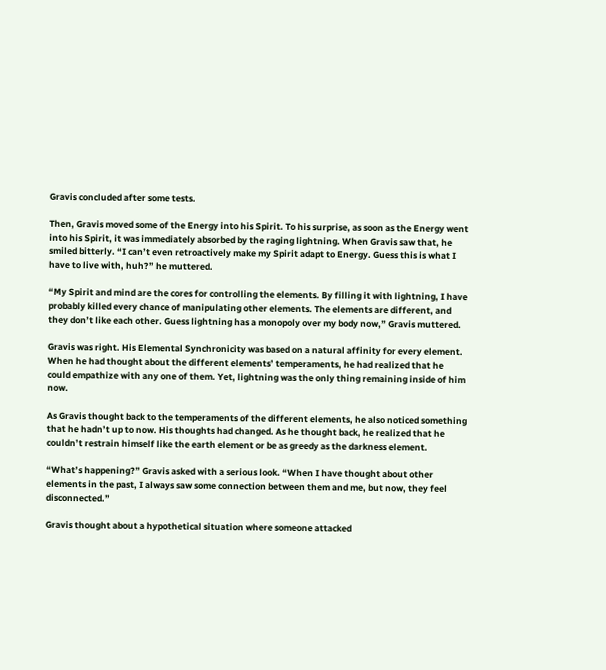Gravis concluded after some tests.

Then, Gravis moved some of the Energy into his Spirit. To his surprise, as soon as the Energy went into his Spirit, it was immediately absorbed by the raging lightning. When Gravis saw that, he smiled bitterly. “I can’t even retroactively make my Spirit adapt to Energy. Guess this is what I have to live with, huh?” he muttered.

“My Spirit and mind are the cores for controlling the elements. By filling it with lightning, I have probably killed every chance of manipulating other elements. The elements are different, and they don’t like each other. Guess lightning has a monopoly over my body now,” Gravis muttered.

Gravis was right. His Elemental Synchronicity was based on a natural affinity for every element. When he had thought about the different elements’ temperaments, he had realized that he could empathize with any one of them. Yet, lightning was the only thing remaining inside of him now.

As Gravis thought back to the temperaments of the different elements, he also noticed something that he hadn’t up to now. His thoughts had changed. As he thought back, he realized that he couldn’t restrain himself like the earth element or be as greedy as the darkness element.

“What’s happening?” Gravis asked with a serious look. “When I have thought about other elements in the past, I always saw some connection between them and me, but now, they feel disconnected.”

Gravis thought about a hypothetical situation where someone attacked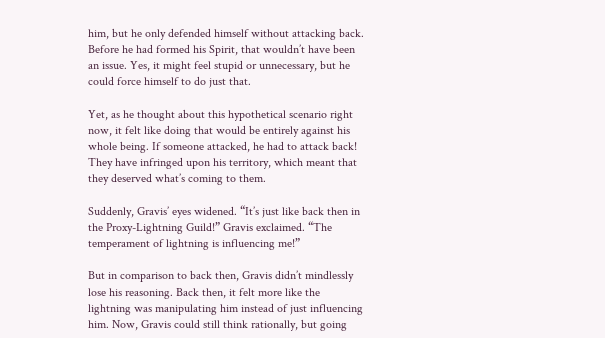him, but he only defended himself without attacking back. Before he had formed his Spirit, that wouldn’t have been an issue. Yes, it might feel stupid or unnecessary, but he could force himself to do just that.

Yet, as he thought about this hypothetical scenario right now, it felt like doing that would be entirely against his whole being. If someone attacked, he had to attack back! They have infringed upon his territory, which meant that they deserved what’s coming to them.

Suddenly, Gravis’ eyes widened. “It’s just like back then in the Proxy-Lightning Guild!” Gravis exclaimed. “The temperament of lightning is influencing me!”

But in comparison to back then, Gravis didn’t mindlessly lose his reasoning. Back then, it felt more like the lightning was manipulating him instead of just influencing him. Now, Gravis could still think rationally, but going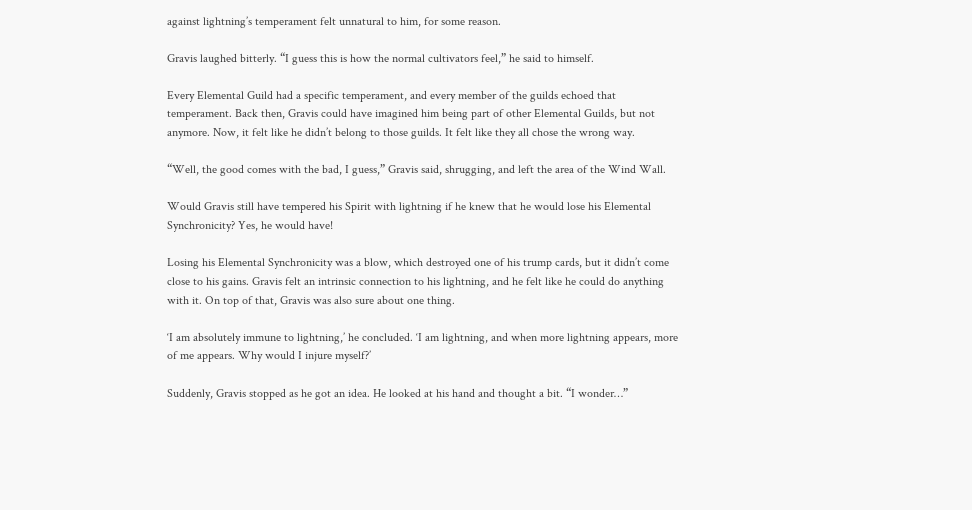against lightning’s temperament felt unnatural to him, for some reason.

Gravis laughed bitterly. “I guess this is how the normal cultivators feel,” he said to himself.

Every Elemental Guild had a specific temperament, and every member of the guilds echoed that temperament. Back then, Gravis could have imagined him being part of other Elemental Guilds, but not anymore. Now, it felt like he didn’t belong to those guilds. It felt like they all chose the wrong way.

“Well, the good comes with the bad, I guess,” Gravis said, shrugging, and left the area of the Wind Wall.

Would Gravis still have tempered his Spirit with lightning if he knew that he would lose his Elemental Synchronicity? Yes, he would have!

Losing his Elemental Synchronicity was a blow, which destroyed one of his trump cards, but it didn’t come close to his gains. Gravis felt an intrinsic connection to his lightning, and he felt like he could do anything with it. On top of that, Gravis was also sure about one thing.

‘I am absolutely immune to lightning,’ he concluded. ‘I am lightning, and when more lightning appears, more of me appears. Why would I injure myself?’

Suddenly, Gravis stopped as he got an idea. He looked at his hand and thought a bit. “I wonder…”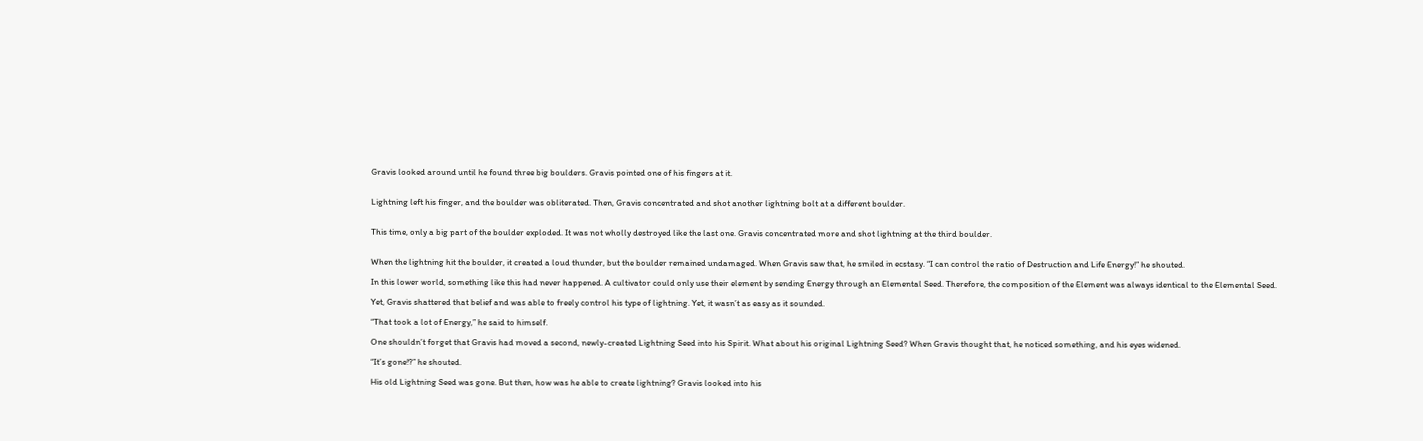Gravis looked around until he found three big boulders. Gravis pointed one of his fingers at it.


Lightning left his finger, and the boulder was obliterated. Then, Gravis concentrated and shot another lightning bolt at a different boulder.


This time, only a big part of the boulder exploded. It was not wholly destroyed like the last one. Gravis concentrated more and shot lightning at the third boulder.


When the lightning hit the boulder, it created a loud thunder, but the boulder remained undamaged. When Gravis saw that, he smiled in ecstasy. “I can control the ratio of Destruction and Life Energy!” he shouted.

In this lower world, something like this had never happened. A cultivator could only use their element by sending Energy through an Elemental Seed. Therefore, the composition of the Element was always identical to the Elemental Seed.

Yet, Gravis shattered that belief and was able to freely control his type of lightning. Yet, it wasn’t as easy as it sounded.

“That took a lot of Energy,” he said to himself.

One shouldn’t forget that Gravis had moved a second, newly-created Lightning Seed into his Spirit. What about his original Lightning Seed? When Gravis thought that, he noticed something, and his eyes widened.

“It’s gone!?” he shouted.

His old Lightning Seed was gone. But then, how was he able to create lightning? Gravis looked into his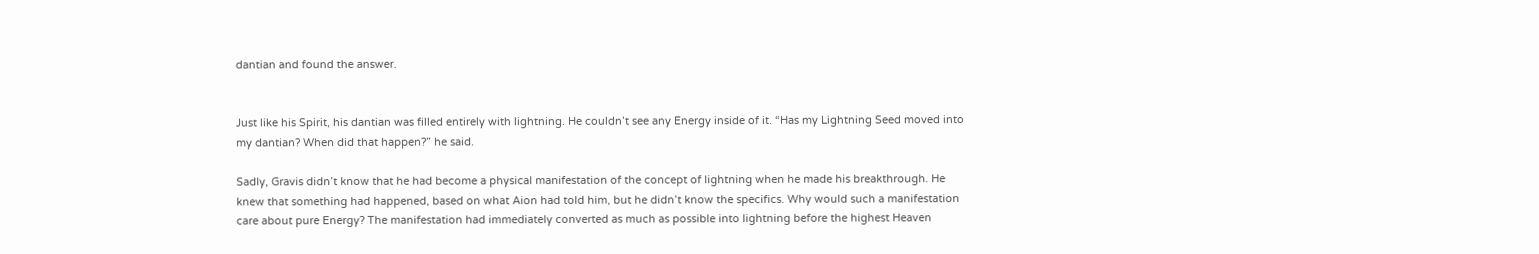dantian and found the answer.


Just like his Spirit, his dantian was filled entirely with lightning. He couldn’t see any Energy inside of it. “Has my Lightning Seed moved into my dantian? When did that happen?” he said.

Sadly, Gravis didn’t know that he had become a physical manifestation of the concept of lightning when he made his breakthrough. He knew that something had happened, based on what Aion had told him, but he didn’t know the specifics. Why would such a manifestation care about pure Energy? The manifestation had immediately converted as much as possible into lightning before the highest Heaven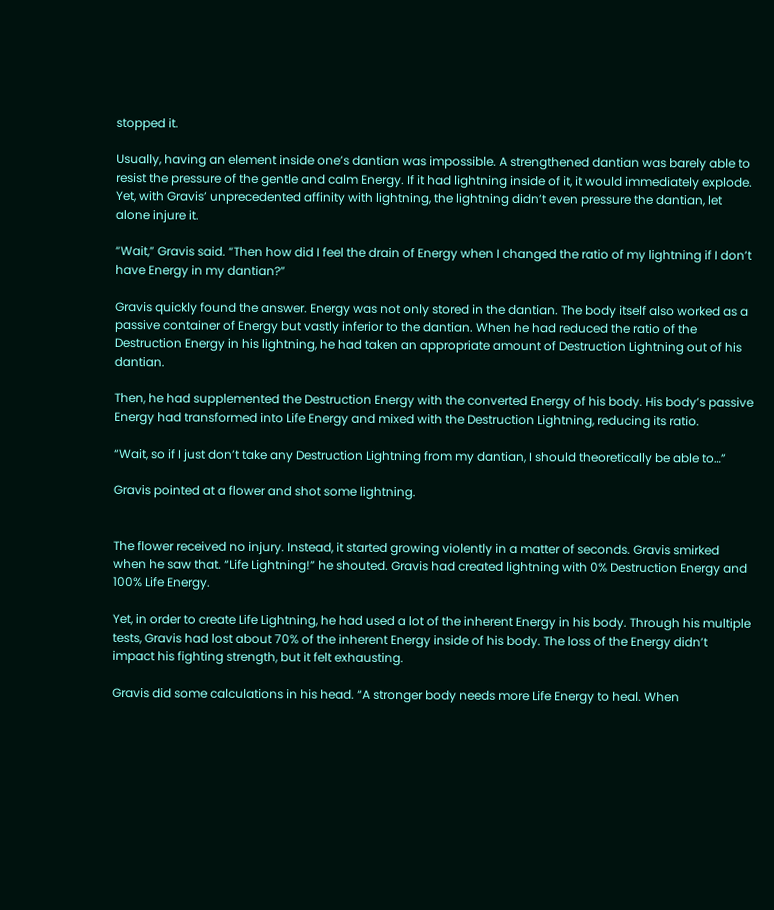stopped it.

Usually, having an element inside one’s dantian was impossible. A strengthened dantian was barely able to resist the pressure of the gentle and calm Energy. If it had lightning inside of it, it would immediately explode. Yet, with Gravis’ unprecedented affinity with lightning, the lightning didn’t even pressure the dantian, let alone injure it.

“Wait,” Gravis said. “Then how did I feel the drain of Energy when I changed the ratio of my lightning if I don’t have Energy in my dantian?”

Gravis quickly found the answer. Energy was not only stored in the dantian. The body itself also worked as a passive container of Energy but vastly inferior to the dantian. When he had reduced the ratio of the Destruction Energy in his lightning, he had taken an appropriate amount of Destruction Lightning out of his dantian.

Then, he had supplemented the Destruction Energy with the converted Energy of his body. His body’s passive Energy had transformed into Life Energy and mixed with the Destruction Lightning, reducing its ratio.

“Wait, so if I just don’t take any Destruction Lightning from my dantian, I should theoretically be able to…”

Gravis pointed at a flower and shot some lightning.


The flower received no injury. Instead, it started growing violently in a matter of seconds. Gravis smirked when he saw that. “Life Lightning!” he shouted. Gravis had created lightning with 0% Destruction Energy and 100% Life Energy.

Yet, in order to create Life Lightning, he had used a lot of the inherent Energy in his body. Through his multiple tests, Gravis had lost about 70% of the inherent Energy inside of his body. The loss of the Energy didn’t impact his fighting strength, but it felt exhausting.

Gravis did some calculations in his head. “A stronger body needs more Life Energy to heal. When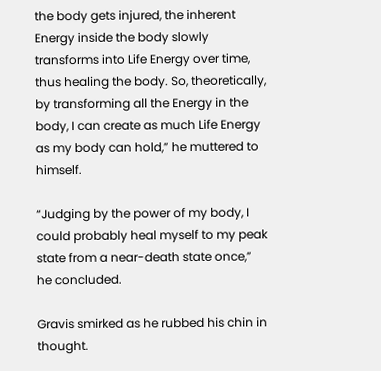the body gets injured, the inherent Energy inside the body slowly transforms into Life Energy over time, thus healing the body. So, theoretically, by transforming all the Energy in the body, I can create as much Life Energy as my body can hold,” he muttered to himself.

“Judging by the power of my body, I could probably heal myself to my peak state from a near-death state once,” he concluded.

Gravis smirked as he rubbed his chin in thought.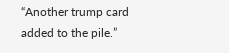“Another trump card added to the pile.”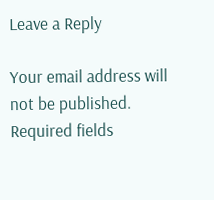Leave a Reply

Your email address will not be published. Required fields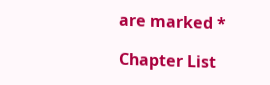are marked *

Chapter List